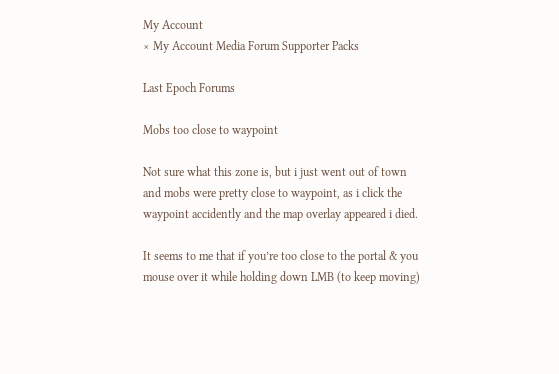My Account
× My Account Media Forum Supporter Packs

Last Epoch Forums

Mobs too close to waypoint

Not sure what this zone is, but i just went out of town and mobs were pretty close to waypoint, as i click the waypoint accidently and the map overlay appeared i died.

It seems to me that if you’re too close to the portal & you mouse over it while holding down LMB (to keep moving)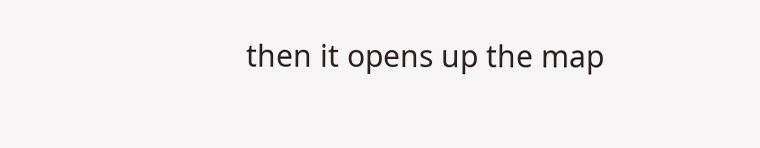then it opens up the map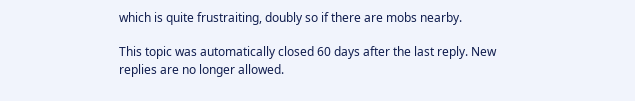which is quite frustraiting, doubly so if there are mobs nearby.

This topic was automatically closed 60 days after the last reply. New replies are no longer allowed.